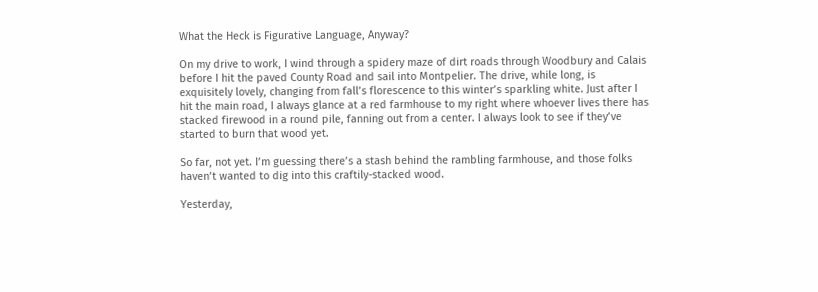What the Heck is Figurative Language, Anyway?

On my drive to work, I wind through a spidery maze of dirt roads through Woodbury and Calais before I hit the paved County Road and sail into Montpelier. The drive, while long, is exquisitely lovely, changing from fall’s florescence to this winter’s sparkling white. Just after I hit the main road, I always glance at a red farmhouse to my right where whoever lives there has stacked firewood in a round pile, fanning out from a center. I always look to see if they’ve started to burn that wood yet.

So far, not yet. I’m guessing there’s a stash behind the rambling farmhouse, and those folks haven’t wanted to dig into this craftily-stacked wood.

Yesterday,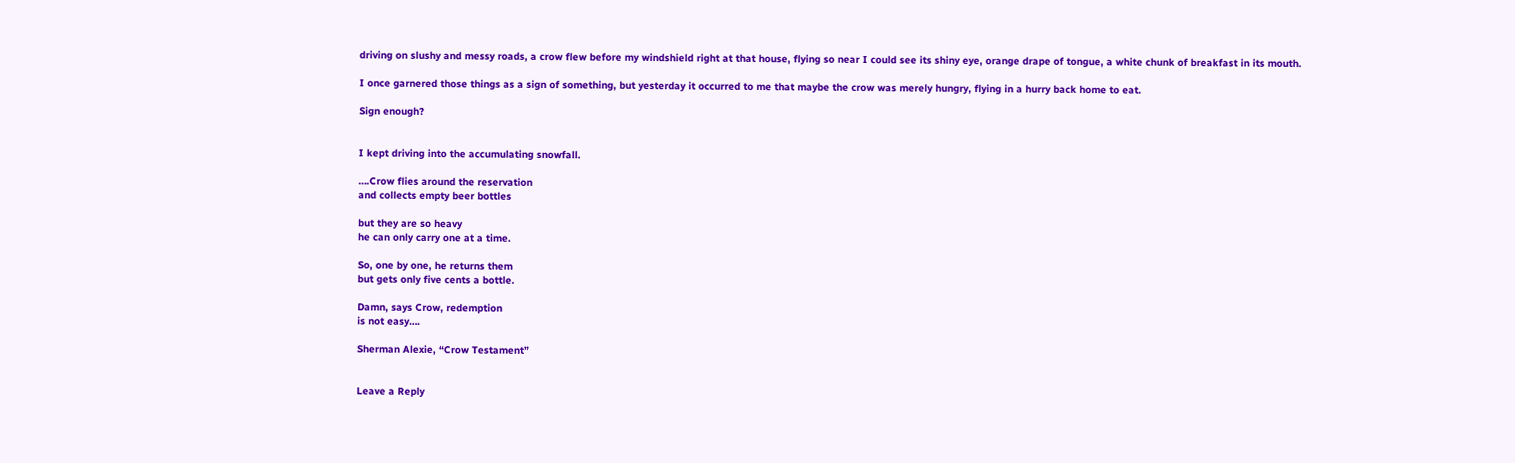driving on slushy and messy roads, a crow flew before my windshield right at that house, flying so near I could see its shiny eye, orange drape of tongue, a white chunk of breakfast in its mouth.

I once garnered those things as a sign of something, but yesterday it occurred to me that maybe the crow was merely hungry, flying in a hurry back home to eat.

Sign enough?


I kept driving into the accumulating snowfall.

….Crow flies around the reservation
and collects empty beer bottles

but they are so heavy
he can only carry one at a time.

So, one by one, he returns them
but gets only five cents a bottle.

Damn, says Crow, redemption
is not easy….

Sherman Alexie, “Crow Testament”


Leave a Reply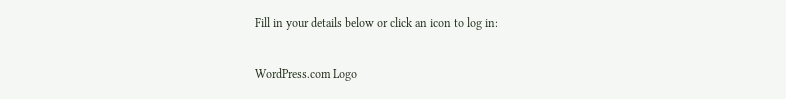Fill in your details below or click an icon to log in:

WordPress.com Logo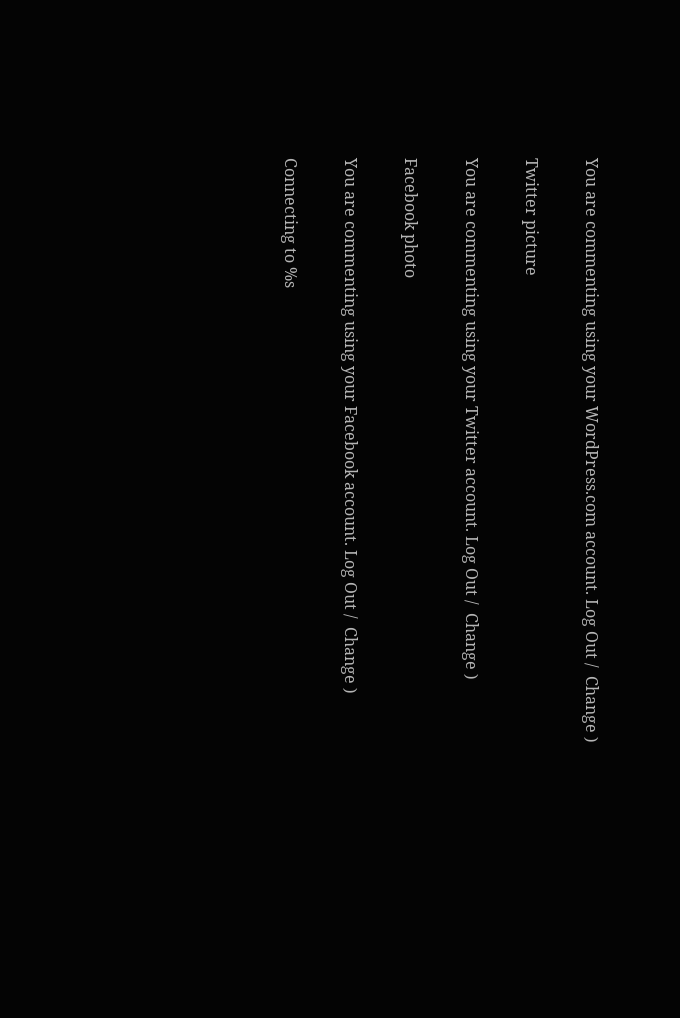You are commenting using your WordPress.com account. Log Out /  Change )

Twitter picture

You are commenting using your Twitter account. Log Out /  Change )

Facebook photo

You are commenting using your Facebook account. Log Out /  Change )

Connecting to %s